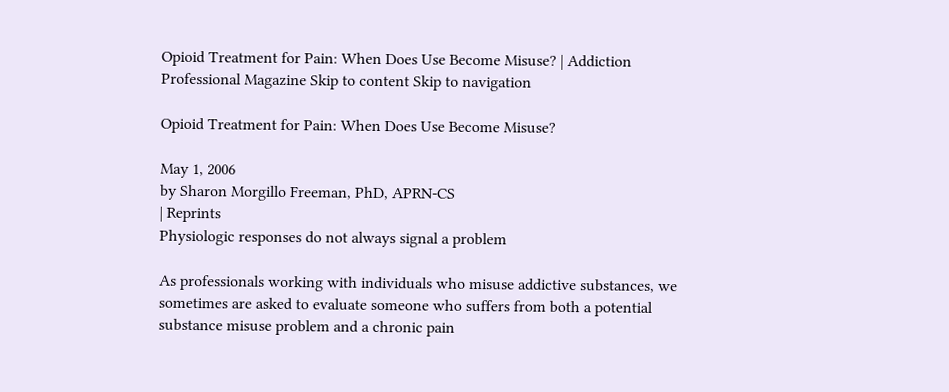Opioid Treatment for Pain: When Does Use Become Misuse? | Addiction Professional Magazine Skip to content Skip to navigation

Opioid Treatment for Pain: When Does Use Become Misuse?

May 1, 2006
by Sharon Morgillo Freeman, PhD, APRN-CS
| Reprints
Physiologic responses do not always signal a problem

As professionals working with individuals who misuse addictive substances, we sometimes are asked to evaluate someone who suffers from both a potential substance misuse problem and a chronic pain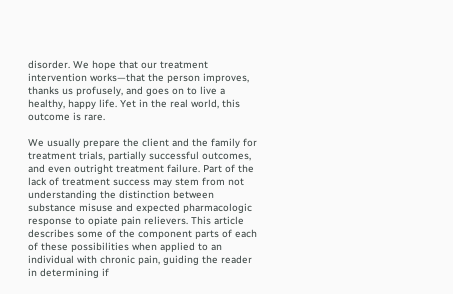disorder. We hope that our treatment intervention works—that the person improves, thanks us profusely, and goes on to live a healthy, happy life. Yet in the real world, this outcome is rare.

We usually prepare the client and the family for treatment trials, partially successful outcomes, and even outright treatment failure. Part of the lack of treatment success may stem from not understanding the distinction between substance misuse and expected pharmacologic response to opiate pain relievers. This article describes some of the component parts of each of these possibilities when applied to an individual with chronic pain, guiding the reader in determining if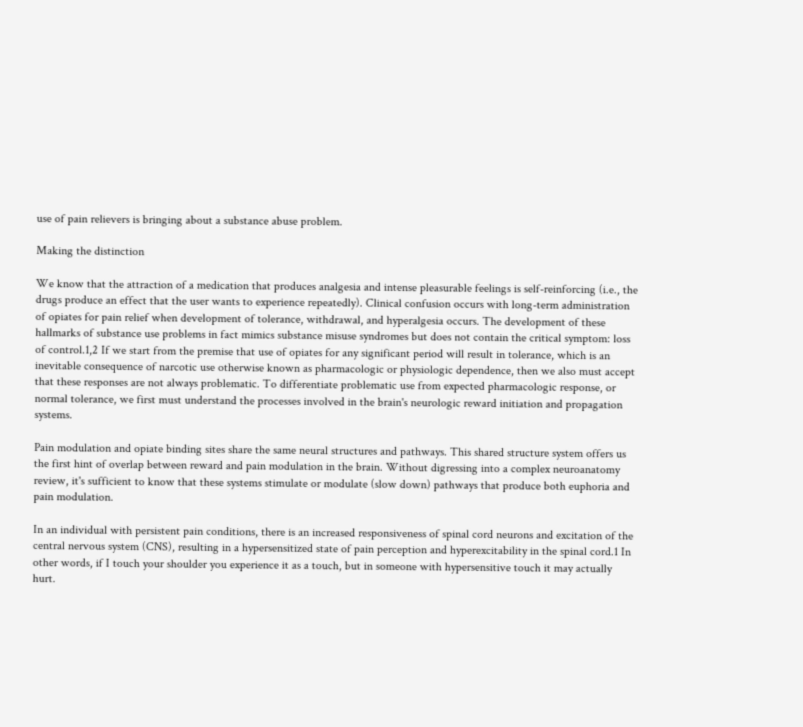use of pain relievers is bringing about a substance abuse problem.

Making the distinction

We know that the attraction of a medication that produces analgesia and intense pleasurable feelings is self-reinforcing (i.e., the drugs produce an effect that the user wants to experience repeatedly). Clinical confusion occurs with long-term administration of opiates for pain relief when development of tolerance, withdrawal, and hyperalgesia occurs. The development of these hallmarks of substance use problems in fact mimics substance misuse syndromes but does not contain the critical symptom: loss of control.1,2 If we start from the premise that use of opiates for any significant period will result in tolerance, which is an inevitable consequence of narcotic use otherwise known as pharmacologic or physiologic dependence, then we also must accept that these responses are not always problematic. To differentiate problematic use from expected pharmacologic response, or normal tolerance, we first must understand the processes involved in the brain's neurologic reward initiation and propagation systems.

Pain modulation and opiate binding sites share the same neural structures and pathways. This shared structure system offers us the first hint of overlap between reward and pain modulation in the brain. Without digressing into a complex neuroanatomy review, it's sufficient to know that these systems stimulate or modulate (slow down) pathways that produce both euphoria and pain modulation.

In an individual with persistent pain conditions, there is an increased responsiveness of spinal cord neurons and excitation of the central nervous system (CNS), resulting in a hypersensitized state of pain perception and hyperexcitability in the spinal cord.1 In other words, if I touch your shoulder you experience it as a touch, but in someone with hypersensitive touch it may actually hurt.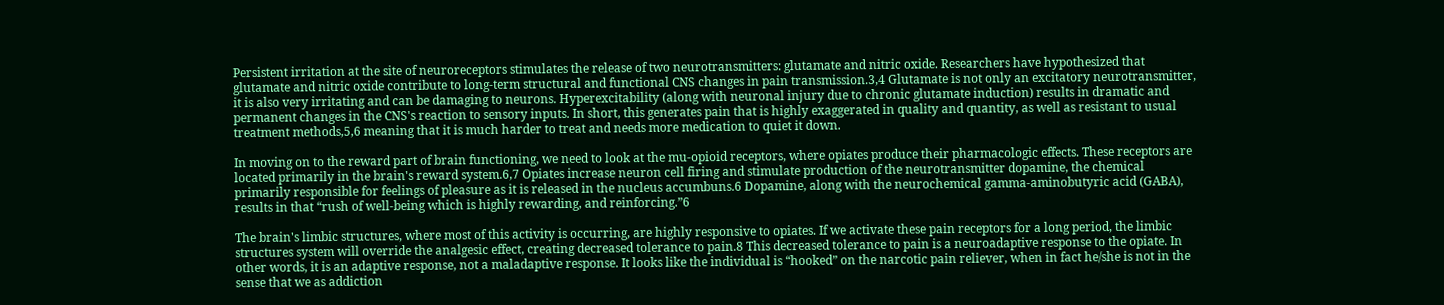Persistent irritation at the site of neuroreceptors stimulates the release of two neurotransmitters: glutamate and nitric oxide. Researchers have hypothesized that glutamate and nitric oxide contribute to long-term structural and functional CNS changes in pain transmission.3,4 Glutamate is not only an excitatory neurotransmitter, it is also very irritating and can be damaging to neurons. Hyperexcitability (along with neuronal injury due to chronic glutamate induction) results in dramatic and permanent changes in the CNS's reaction to sensory inputs. In short, this generates pain that is highly exaggerated in quality and quantity, as well as resistant to usual treatment methods,5,6 meaning that it is much harder to treat and needs more medication to quiet it down.

In moving on to the reward part of brain functioning, we need to look at the mu-opioid receptors, where opiates produce their pharmacologic effects. These receptors are located primarily in the brain's reward system.6,7 Opiates increase neuron cell firing and stimulate production of the neurotransmitter dopamine, the chemical primarily responsible for feelings of pleasure as it is released in the nucleus accumbuns.6 Dopamine, along with the neurochemical gamma-aminobutyric acid (GABA), results in that “rush of well-being which is highly rewarding, and reinforcing.”6

The brain's limbic structures, where most of this activity is occurring, are highly responsive to opiates. If we activate these pain receptors for a long period, the limbic structures system will override the analgesic effect, creating decreased tolerance to pain.8 This decreased tolerance to pain is a neuroadaptive response to the opiate. In other words, it is an adaptive response, not a maladaptive response. It looks like the individual is “hooked” on the narcotic pain reliever, when in fact he/she is not in the sense that we as addiction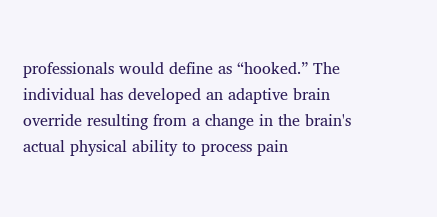professionals would define as “hooked.” The individual has developed an adaptive brain override resulting from a change in the brain's actual physical ability to process pain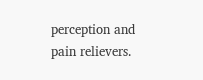perception and pain relievers.